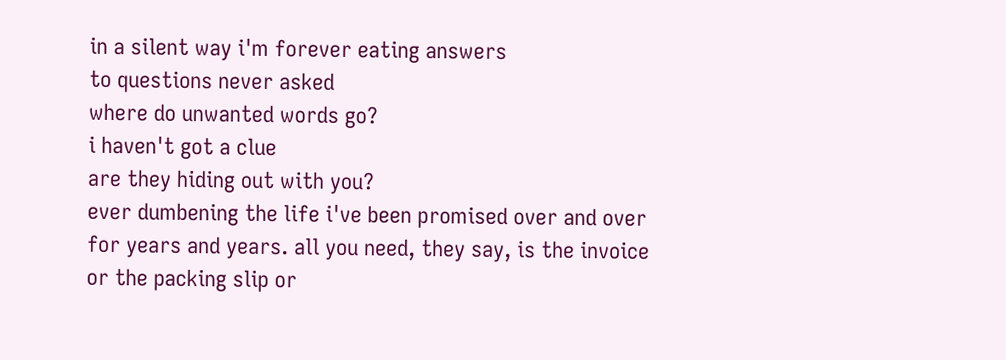in a silent way i'm forever eating answers
to questions never asked
where do unwanted words go?
i haven't got a clue
are they hiding out with you?
ever dumbening the life i've been promised over and over for years and years. all you need, they say, is the invoice or the packing slip or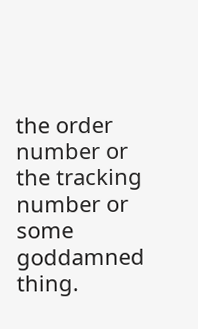the order number or the tracking number or some goddamned thing.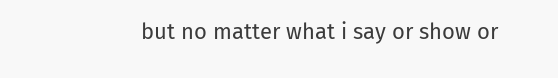but no matter what i say or show or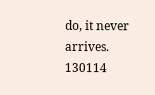do, it never arrives. 130114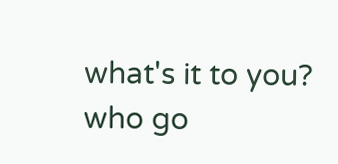what's it to you?
who go